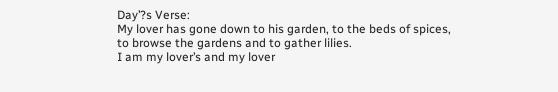Day’?s Verse:
My lover has gone down to his garden, to the beds of spices,
to browse the gardens and to gather lilies.
I am my lover’s and my lover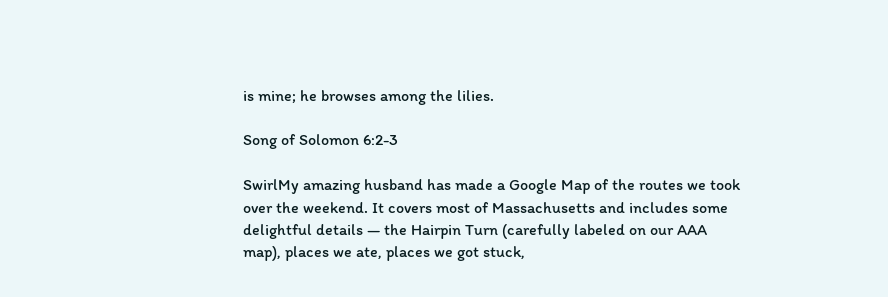is mine; he browses among the lilies.

Song of Solomon 6:2-3

SwirlMy amazing husband has made a Google Map of the routes we took over the weekend. It covers most of Massachusetts and includes some delightful details — the Hairpin Turn (carefully labeled on our AAA map), places we ate, places we got stuck,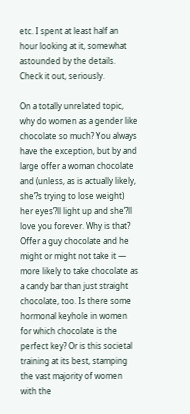etc. I spent at least half an hour looking at it, somewhat astounded by the details. Check it out, seriously.

On a totally unrelated topic, why do women as a gender like chocolate so much? You always have the exception, but by and large offer a woman chocolate and (unless, as is actually likely, she’?s trying to lose weight) her eyes’?ll light up and she’?ll love you forever. Why is that? Offer a guy chocolate and he might or might not take it — more likely to take chocolate as a candy bar than just straight chocolate, too. Is there some hormonal keyhole in women for which chocolate is the perfect key? Or is this societal training at its best, stamping the vast majority of women with the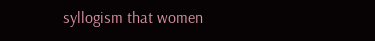syllogism that women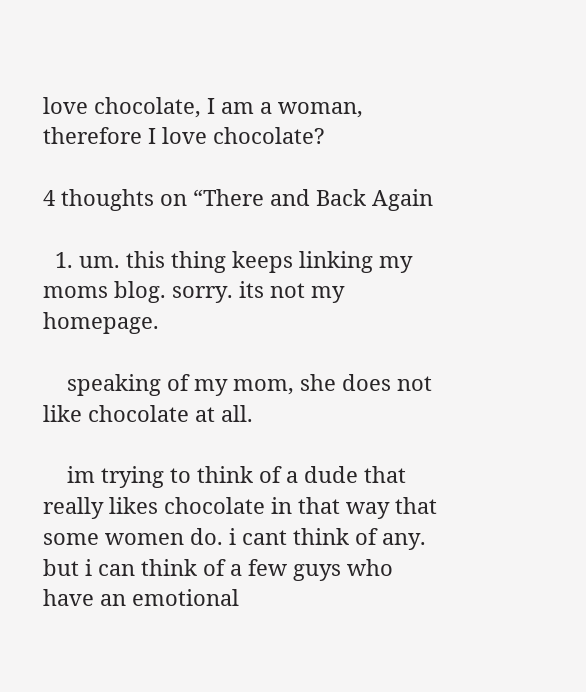love chocolate, I am a woman, therefore I love chocolate?

4 thoughts on “There and Back Again

  1. um. this thing keeps linking my moms blog. sorry. its not my homepage.

    speaking of my mom, she does not like chocolate at all.

    im trying to think of a dude that really likes chocolate in that way that some women do. i cant think of any. but i can think of a few guys who have an emotional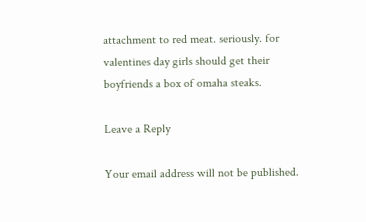attachment to red meat. seriously. for valentines day girls should get their boyfriends a box of omaha steaks.

Leave a Reply

Your email address will not be published.